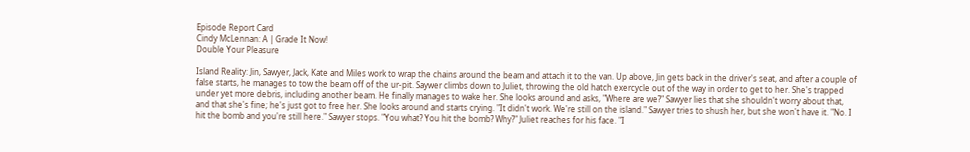Episode Report Card
Cindy McLennan: A | Grade It Now!
Double Your Pleasure

Island Reality: Jin, Sawyer, Jack, Kate and Miles work to wrap the chains around the beam and attach it to the van. Up above, Jin gets back in the driver's seat, and after a couple of false starts, he manages to tow the beam off of the ur-pit. Saywer climbs down to Juliet, throwing the old hatch exercycle out of the way in order to get to her. She's trapped under yet more debris, including another beam. He finally manages to wake her. She looks around and asks, "Where are we?" Sawyer lies that she shouldn't worry about that, and that she's fine; he's just got to free her. She looks around and starts crying. "It didn't work. We're still on the island." Sawyer tries to shush her, but she won't have it. "No. I hit the bomb and you're still here." Sawyer stops. "You what? You hit the bomb? Why?" Juliet reaches for his face. "I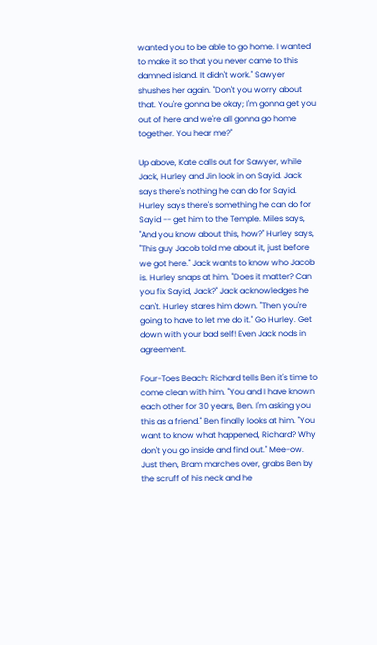wanted you to be able to go home. I wanted to make it so that you never came to this damned island. It didn't work." Sawyer shushes her again. "Don't you worry about that. You're gonna be okay; I'm gonna get you out of here and we're all gonna go home together. You hear me?"

Up above, Kate calls out for Sawyer, while Jack, Hurley and Jin look in on Sayid. Jack says there's nothing he can do for Sayid. Hurley says there's something he can do for Sayid -- get him to the Temple. Miles says, "And you know about this, how?" Hurley says, "This guy Jacob told me about it, just before we got here." Jack wants to know who Jacob is. Hurley snaps at him. "Does it matter? Can you fix Sayid, Jack?" Jack acknowledges he can't. Hurley stares him down. "Then you're going to have to let me do it." Go Hurley. Get down with your bad self! Even Jack nods in agreement.

Four-Toes Beach: Richard tells Ben it's time to come clean with him. "You and I have known each other for 30 years, Ben. I'm asking you this as a friend." Ben finally looks at him. "You want to know what happened, Richard? Why don't you go inside and find out." Mee-ow. Just then, Bram marches over, grabs Ben by the scruff of his neck and he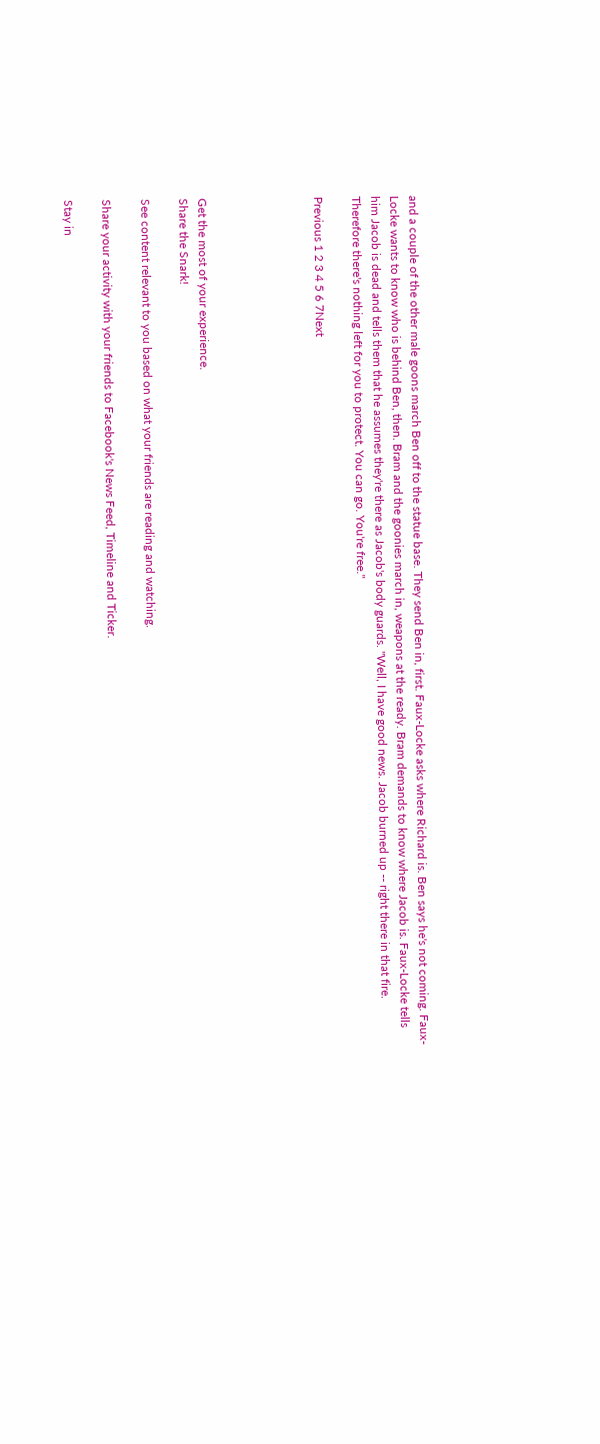and a couple of the other male goons march Ben off to the statue base. They send Ben in, first. Faux-Locke asks where Richard is. Ben says he's not coming. Faux-Locke wants to know who is behind Ben, then. Bram and the goonies march in, weapons at the ready. Bram demands to know where Jacob is. Faux-Locke tells him Jacob is dead and tells them that he assumes they're there as Jacob's body guards. "Well, I have good news. Jacob burned up -- right there in that fire. Therefore there's nothing left for you to protect. You can go. You're free."

Previous 1 2 3 4 5 6 7Next





Get the most of your experience.
Share the Snark!

See content relevant to you based on what your friends are reading and watching.

Share your activity with your friends to Facebook's News Feed, Timeline and Ticker.

Stay in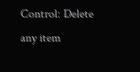Control: Delete any item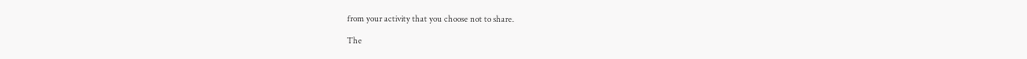from your activity that you choose not to share.

The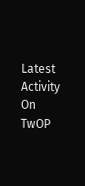Latest Activity On TwOP